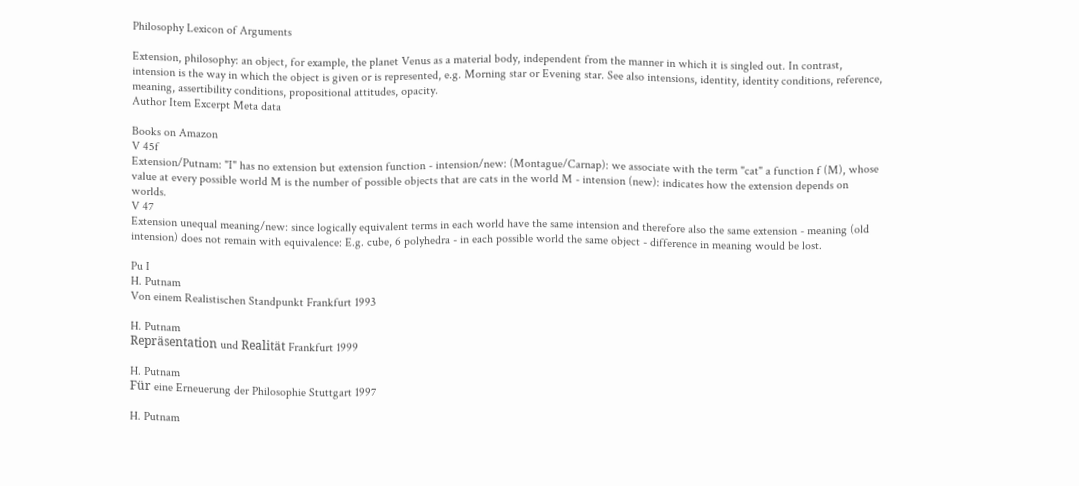Philosophy Lexicon of Arguments

Extension, philosophy: an object, for example, the planet Venus as a material body, independent from the manner in which it is singled out. In contrast, intension is the way in which the object is given or is represented, e.g. Morning star or Evening star. See also intensions, identity, identity conditions, reference, meaning, assertibility conditions, propositional attitudes, opacity.
Author Item Excerpt Meta data

Books on Amazon
V 45f
Extension/Putnam: "I" has no extension but extension function - intension/new: (Montague/Carnap): we associate with the term "cat" a function f (M), whose value at every possible world M is the number of possible objects that are cats in the world M - intension (new): indicates how the extension depends on worlds.
V 47
Extension unequal meaning/new: since logically equivalent terms in each world have the same intension and therefore also the same extension - meaning (old intension) does not remain with equivalence: E.g. cube, 6 polyhedra - in each possible world the same object - difference in meaning would be lost.

Pu I
H. Putnam
Von einem Realistischen Standpunkt Frankfurt 1993

H. Putnam
Repräsentation und Realität Frankfurt 1999

H. Putnam
Für eine Erneuerung der Philosophie Stuttgart 1997

H. Putnam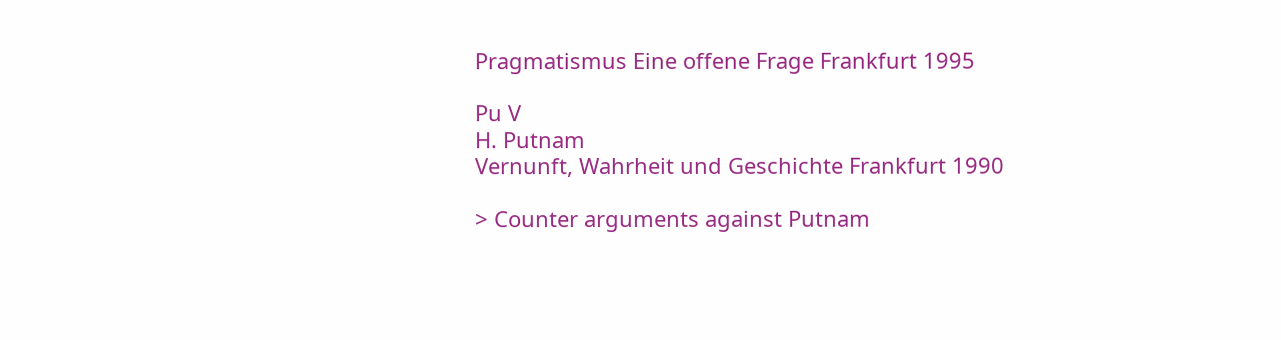Pragmatismus Eine offene Frage Frankfurt 1995

Pu V
H. Putnam
Vernunft, Wahrheit und Geschichte Frankfurt 1990

> Counter arguments against Putnam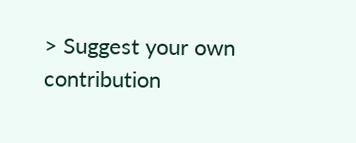> Suggest your own contribution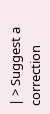| > Suggest a correction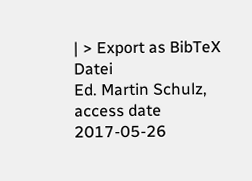| > Export as BibTeX Datei
Ed. Martin Schulz, access date 2017-05-26